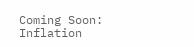Coming Soon: Inflation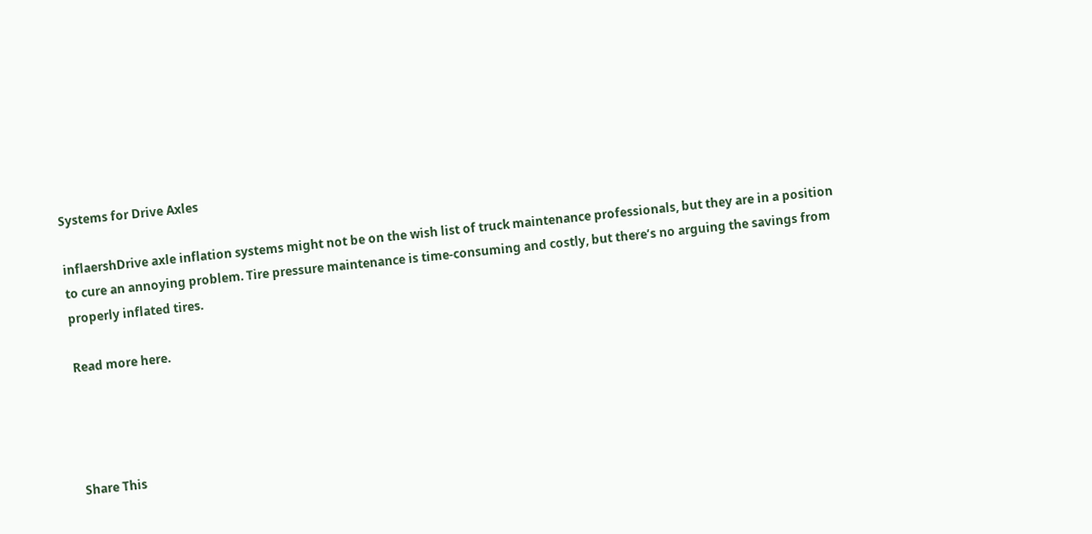Systems for Drive Axles

inflaershDrive axle inflation systems might not be on the wish list of truck maintenance professionals, but they are in a position to cure an annoying problem. Tire pressure maintenance is time-consuming and costly, but there’s no arguing the savings from properly inflated tires.

Read more here.




Share This